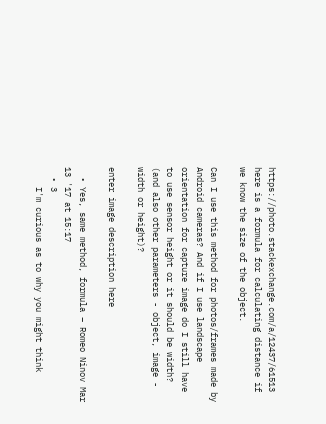https://photo.stackexchange.com/a/12437/61513 here is a formula for calculating distance if we know the size of the object.

Can I use this method for photos/frames made by Android cameras? And if I use landscape orientation for capture image do I still have to use sensor height or it should be width? (and also other parameters - object, image - width or height)?

enter image description here

  • Yes, same method, formula – Romeo Ninov Mar 13 '17 at 15:17
  • 3
    I'm curious as to why you might think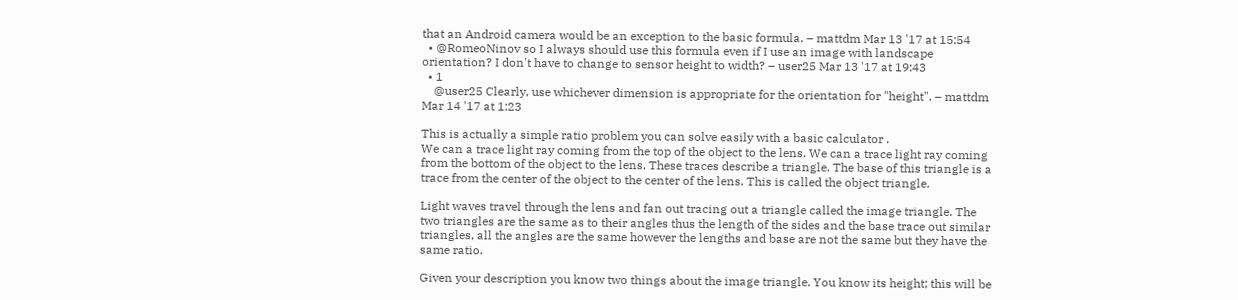that an Android camera would be an exception to the basic formula. – mattdm Mar 13 '17 at 15:54
  • @RomeoNinov so I always should use this formula even if I use an image with landscape orientation? I don't have to change to sensor height to width? – user25 Mar 13 '17 at 19:43
  • 1
    @user25 Clearly, use whichever dimension is appropriate for the orientation for "height". – mattdm Mar 14 '17 at 1:23

This is actually a simple ratio problem you can solve easily with a basic calculator .
We can a trace light ray coming from the top of the object to the lens. We can a trace light ray coming from the bottom of the object to the lens. These traces describe a triangle. The base of this triangle is a trace from the center of the object to the center of the lens. This is called the object triangle.

Light waves travel through the lens and fan out tracing out a triangle called the image triangle. The two triangles are the same as to their angles thus the length of the sides and the base trace out similar triangles, all the angles are the same however the lengths and base are not the same but they have the same ratio.

Given your description you know two things about the image triangle. You know its height; this will be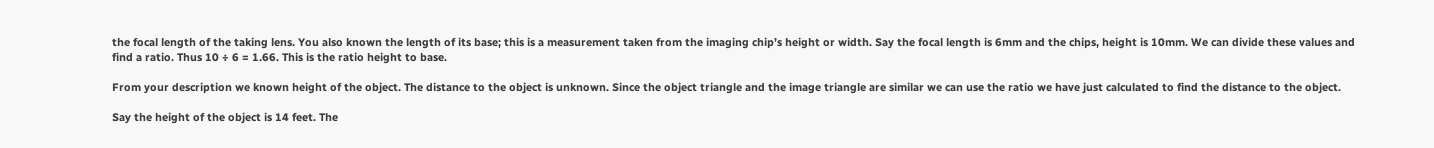the focal length of the taking lens. You also known the length of its base; this is a measurement taken from the imaging chip’s height or width. Say the focal length is 6mm and the chips, height is 10mm. We can divide these values and find a ratio. Thus 10 ÷ 6 = 1.66. This is the ratio height to base.

From your description we known height of the object. The distance to the object is unknown. Since the object triangle and the image triangle are similar we can use the ratio we have just calculated to find the distance to the object.

Say the height of the object is 14 feet. The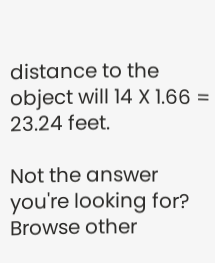distance to the object will 14 X 1.66 = 23.24 feet.

Not the answer you're looking for? Browse other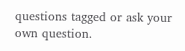questions tagged or ask your own question.